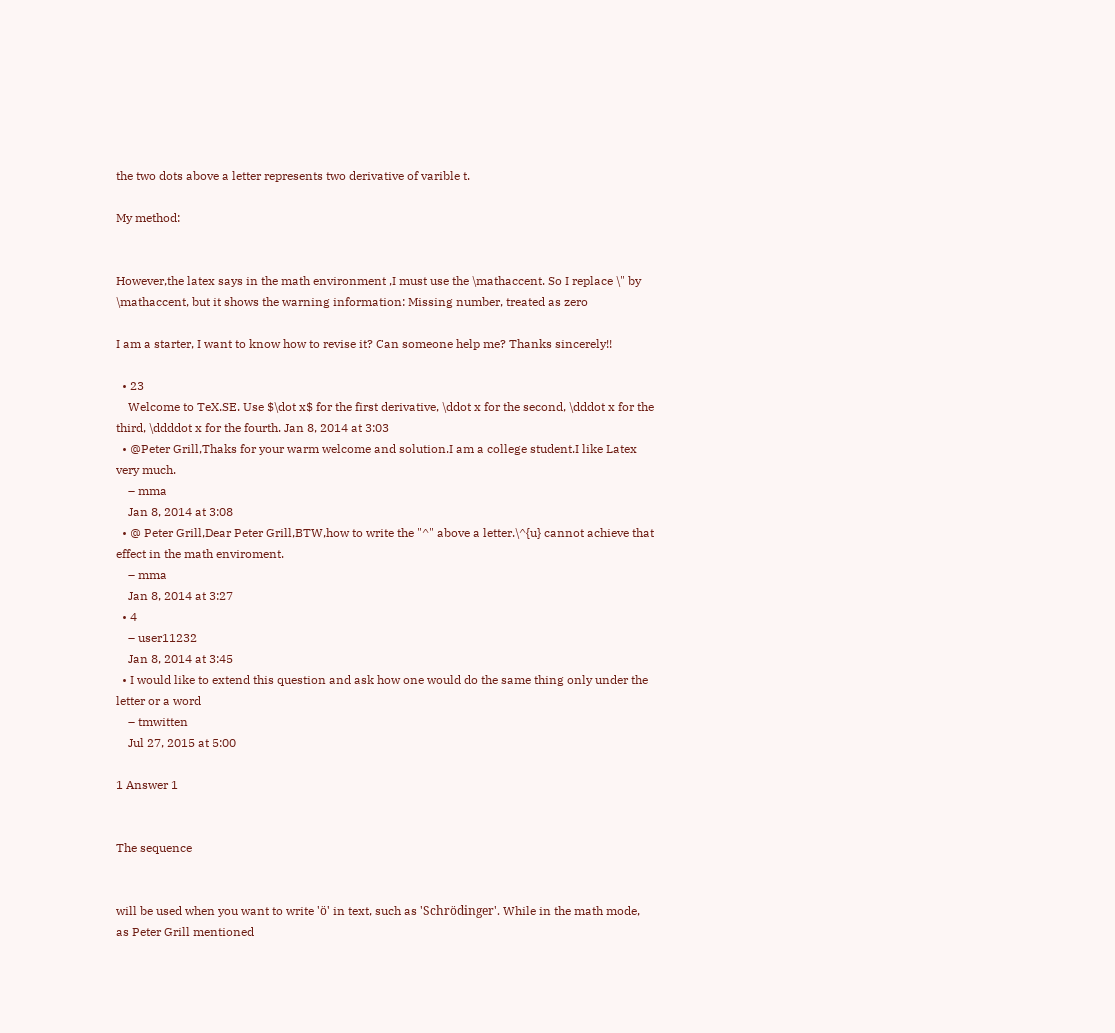the two dots above a letter represents two derivative of varible t.

My method:


However,the latex says in the math environment ,I must use the \mathaccent. So I replace \" by \mathaccent, but it shows the warning information: Missing number, treated as zero

I am a starter, I want to know how to revise it? Can someone help me? Thanks sincerely!!

  • 23
    Welcome to TeX.SE. Use $\dot x$ for the first derivative, \ddot x for the second, \dddot x for the third, \ddddot x for the fourth. Jan 8, 2014 at 3:03
  • @Peter Grill,Thaks for your warm welcome and solution.I am a college student.I like Latex very much.
    – mma
    Jan 8, 2014 at 3:08
  • @ Peter Grill,Dear Peter Grill,BTW,how to write the "^" above a letter.\^{u} cannot achieve that effect in the math enviroment.
    – mma
    Jan 8, 2014 at 3:27
  • 4
    – user11232
    Jan 8, 2014 at 3:45
  • I would like to extend this question and ask how one would do the same thing only under the letter or a word
    – tmwitten
    Jul 27, 2015 at 5:00

1 Answer 1


The sequence


will be used when you want to write 'ö' in text, such as 'Schrödinger'. While in the math mode, as Peter Grill mentioned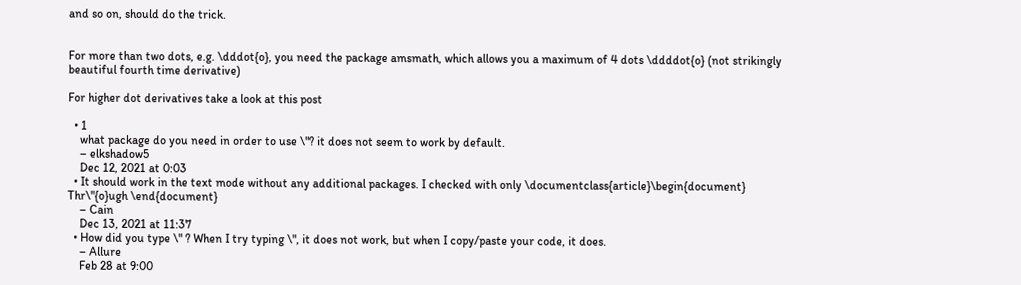and so on, should do the trick.


For more than two dots, e.g. \dddot{o}, you need the package amsmath, which allows you a maximum of 4 dots \ddddot{o} (not strikingly beautiful fourth time derivative)

For higher dot derivatives take a look at this post

  • 1
    what package do you need in order to use \"? it does not seem to work by default.
    – elkshadow5
    Dec 12, 2021 at 0:03
  • It should work in the text mode without any additional packages. I checked with only \documentclass{article}\begin{document} Thr\"{o}ugh \end{document}
    – Cain
    Dec 13, 2021 at 11:37
  • How did you type \" ? When I try typing \", it does not work, but when I copy/paste your code, it does.
    – Allure
    Feb 28 at 9:00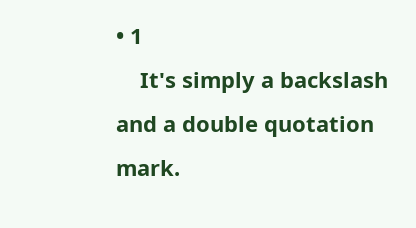• 1
    It's simply a backslash and a double quotation mark.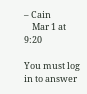– Cain
    Mar 1 at 9:20

You must log in to answer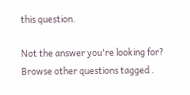this question.

Not the answer you're looking for? Browse other questions tagged .